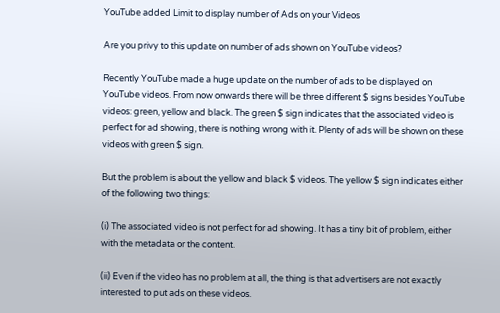YouTube added Limit to display number of Ads on your Videos

Are you privy to this update on number of ads shown on YouTube videos?

Recently YouTube made a huge update on the number of ads to be displayed on YouTube videos. From now onwards there will be three different $ signs besides YouTube videos: green, yellow and black. The green $ sign indicates that the associated video is perfect for ad showing, there is nothing wrong with it. Plenty of ads will be shown on these videos with green $ sign.

But the problem is about the yellow and black $ videos. The yellow $ sign indicates either of the following two things:

(i) The associated video is not perfect for ad showing. It has a tiny bit of problem, either with the metadata or the content.

(ii) Even if the video has no problem at all, the thing is that advertisers are not exactly interested to put ads on these videos.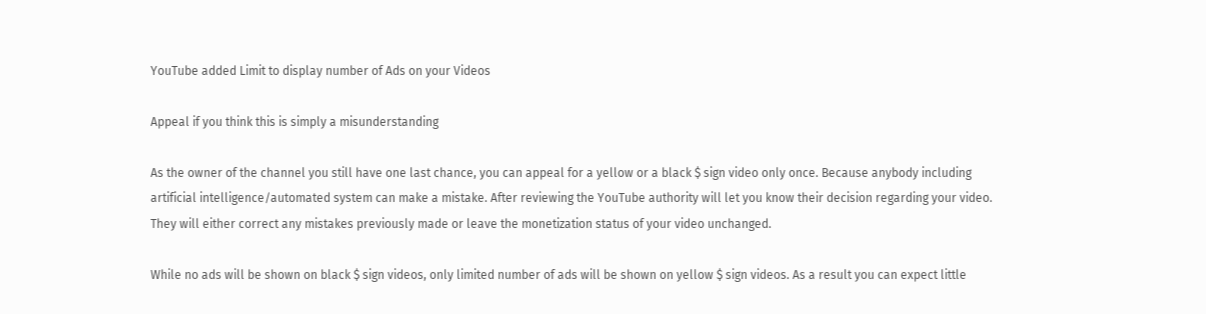YouTube added Limit to display number of Ads on your Videos

Appeal if you think this is simply a misunderstanding

As the owner of the channel you still have one last chance, you can appeal for a yellow or a black $ sign video only once. Because anybody including artificial intelligence/automated system can make a mistake. After reviewing the YouTube authority will let you know their decision regarding your video. They will either correct any mistakes previously made or leave the monetization status of your video unchanged.

While no ads will be shown on black $ sign videos, only limited number of ads will be shown on yellow $ sign videos. As a result you can expect little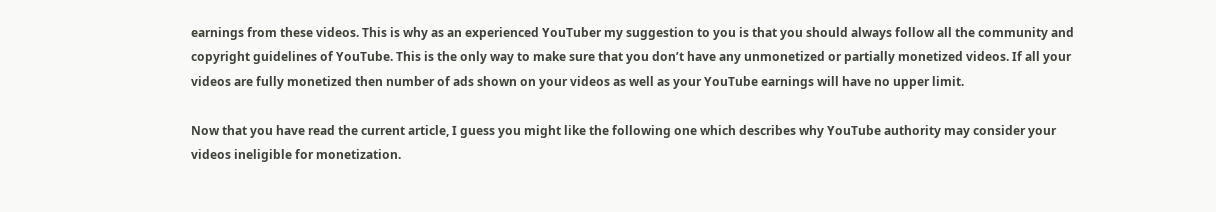earnings from these videos. This is why as an experienced YouTuber my suggestion to you is that you should always follow all the community and copyright guidelines of YouTube. This is the only way to make sure that you don’t have any unmonetized or partially monetized videos. If all your videos are fully monetized then number of ads shown on your videos as well as your YouTube earnings will have no upper limit.

Now that you have read the current article, I guess you might like the following one which describes why YouTube authority may consider your videos ineligible for monetization.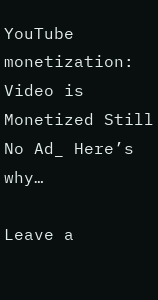YouTube monetization: Video is Monetized Still No Ad_ Here’s why…

Leave a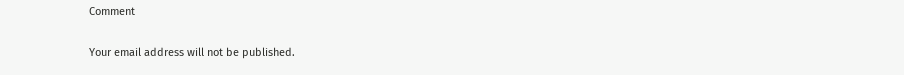Comment

Your email address will not be published.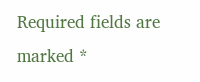Required fields are marked *